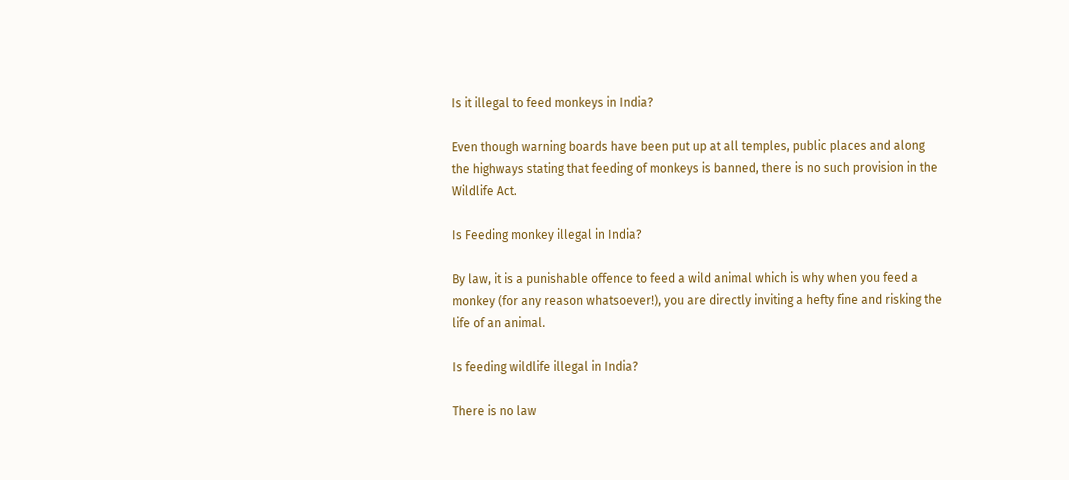Is it illegal to feed monkeys in India?

Even though warning boards have been put up at all temples, public places and along the highways stating that feeding of monkeys is banned, there is no such provision in the Wildlife Act.

Is Feeding monkey illegal in India?

By law, it is a punishable offence to feed a wild animal which is why when you feed a monkey (for any reason whatsoever!), you are directly inviting a hefty fine and risking the life of an animal.

Is feeding wildlife illegal in India?

There is no law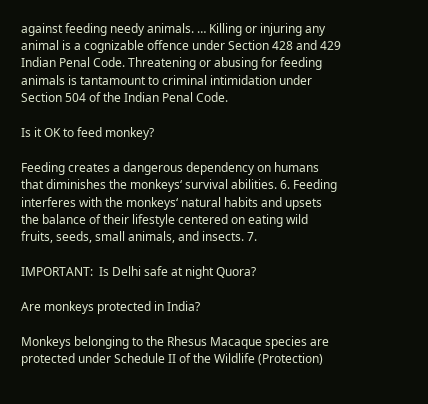against feeding needy animals. … Killing or injuring any animal is a cognizable offence under Section 428 and 429 Indian Penal Code. Threatening or abusing for feeding animals is tantamount to criminal intimidation under Section 504 of the Indian Penal Code.

Is it OK to feed monkey?

Feeding creates a dangerous dependency on humans that diminishes the monkeys‘ survival abilities. 6. Feeding interferes with the monkeys‘ natural habits and upsets the balance of their lifestyle centered on eating wild fruits, seeds, small animals, and insects. 7.

IMPORTANT:  Is Delhi safe at night Quora?

Are monkeys protected in India?

Monkeys belonging to the Rhesus Macaque species are protected under Schedule II of the Wildlife (Protection)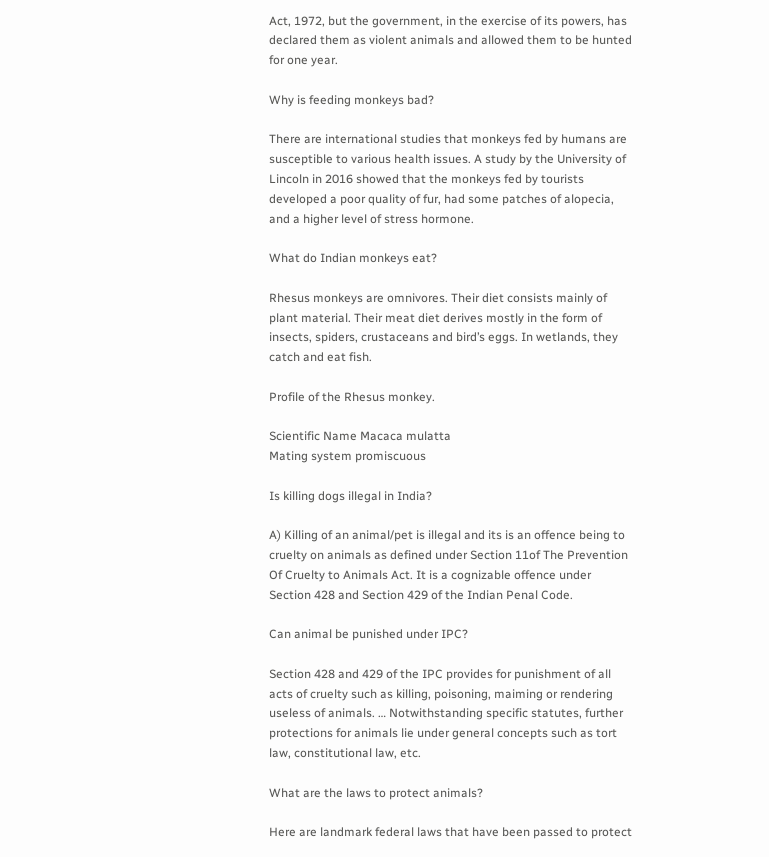Act, 1972, but the government, in the exercise of its powers, has declared them as violent animals and allowed them to be hunted for one year.

Why is feeding monkeys bad?

There are international studies that monkeys fed by humans are susceptible to various health issues. A study by the University of Lincoln in 2016 showed that the monkeys fed by tourists developed a poor quality of fur, had some patches of alopecia, and a higher level of stress hormone.

What do Indian monkeys eat?

Rhesus monkeys are omnivores. Their diet consists mainly of plant material. Their meat diet derives mostly in the form of insects, spiders, crustaceans and bird’s eggs. In wetlands, they catch and eat fish.

Profile of the Rhesus monkey.

Scientific Name Macaca mulatta
Mating system promiscuous

Is killing dogs illegal in India?

A) Killing of an animal/pet is illegal and its is an offence being to cruelty on animals as defined under Section 11of The Prevention Of Cruelty to Animals Act. It is a cognizable offence under Section 428 and Section 429 of the Indian Penal Code.

Can animal be punished under IPC?

Section 428 and 429 of the IPC provides for punishment of all acts of cruelty such as killing, poisoning, maiming or rendering useless of animals. … Notwithstanding specific statutes, further protections for animals lie under general concepts such as tort law, constitutional law, etc.

What are the laws to protect animals?

Here are landmark federal laws that have been passed to protect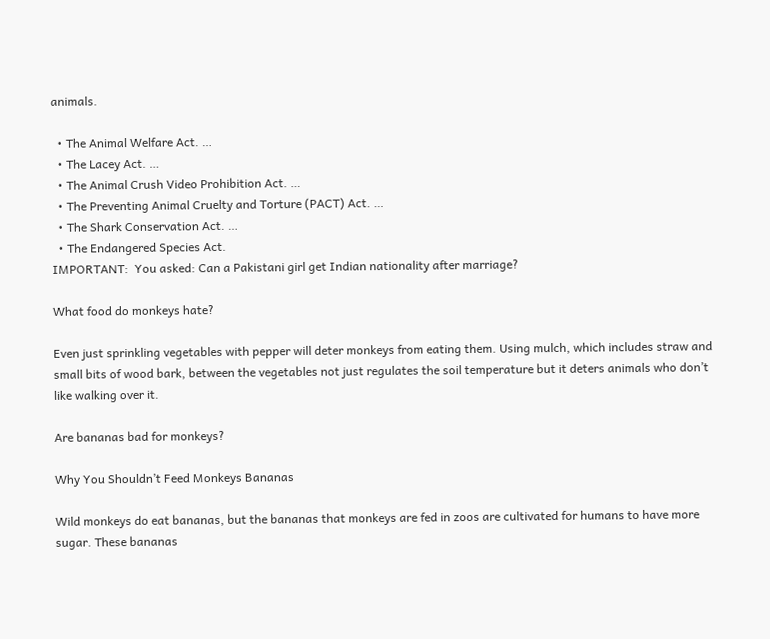animals.

  • The Animal Welfare Act. …
  • The Lacey Act. …
  • The Animal Crush Video Prohibition Act. …
  • The Preventing Animal Cruelty and Torture (PACT) Act. …
  • The Shark Conservation Act. …
  • The Endangered Species Act.
IMPORTANT:  You asked: Can a Pakistani girl get Indian nationality after marriage?

What food do monkeys hate?

Even just sprinkling vegetables with pepper will deter monkeys from eating them. Using mulch, which includes straw and small bits of wood bark, between the vegetables not just regulates the soil temperature but it deters animals who don’t like walking over it.

Are bananas bad for monkeys?

Why You Shouldn’t Feed Monkeys Bananas

Wild monkeys do eat bananas, but the bananas that monkeys are fed in zoos are cultivated for humans to have more sugar. These bananas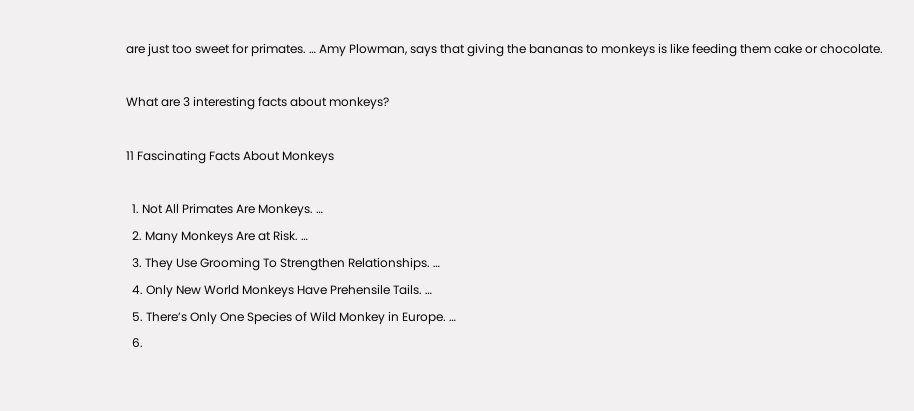are just too sweet for primates. … Amy Plowman, says that giving the bananas to monkeys is like feeding them cake or chocolate.

What are 3 interesting facts about monkeys?

11 Fascinating Facts About Monkeys

  1. Not All Primates Are Monkeys. …
  2. Many Monkeys Are at Risk. …
  3. They Use Grooming To Strengthen Relationships. …
  4. Only New World Monkeys Have Prehensile Tails. …
  5. There’s Only One Species of Wild Monkey in Europe. …
  6.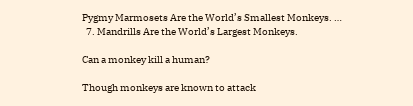Pygmy Marmosets Are the World’s Smallest Monkeys. …
  7. Mandrills Are the World’s Largest Monkeys.

Can a monkey kill a human?

Though monkeys are known to attack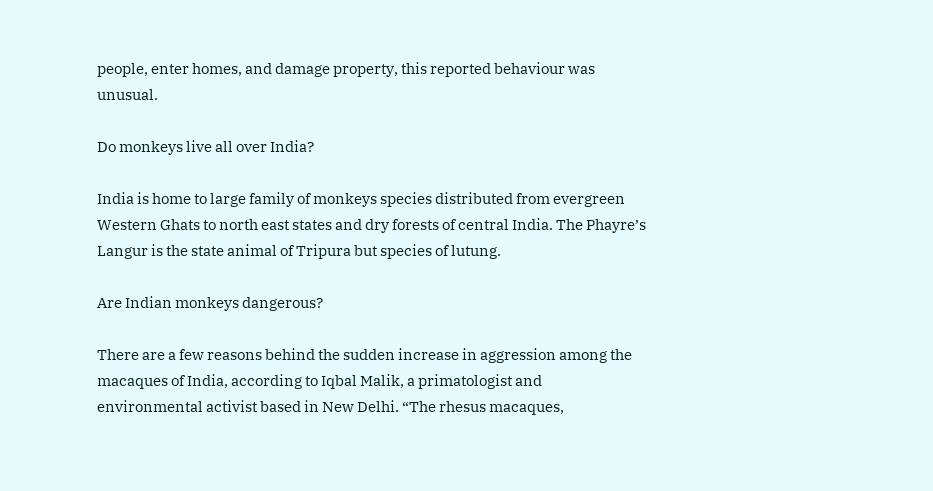people, enter homes, and damage property, this reported behaviour was unusual.

Do monkeys live all over India?

India is home to large family of monkeys species distributed from evergreen Western Ghats to north east states and dry forests of central India. The Phayre’s Langur is the state animal of Tripura but species of lutung.

Are Indian monkeys dangerous?

There are a few reasons behind the sudden increase in aggression among the macaques of India, according to Iqbal Malik, a primatologist and environmental activist based in New Delhi. “The rhesus macaques,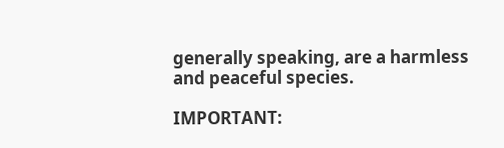generally speaking, are a harmless and peaceful species.

IMPORTANT: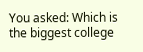You asked: Which is the biggest college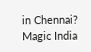in Chennai?
Magic India